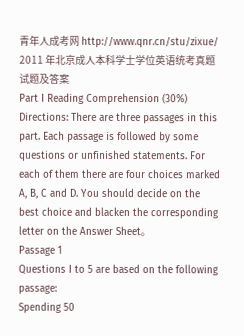青年人成考网 http://www.qnr.cn/stu/zixue/
2011 年北京成人本科学士学位英语统考真题试题及答案
Part I Reading Comprehension (30%)
Directions: There are three passages in this part. Each passage is followed by some questions or unfinished statements. For each of them there are four choices marked A, B, C and D. You should decide on the best choice and blacken the corresponding letter on the Answer Sheet。
Passage 1
Questions I to 5 are based on the following passage:
Spending 50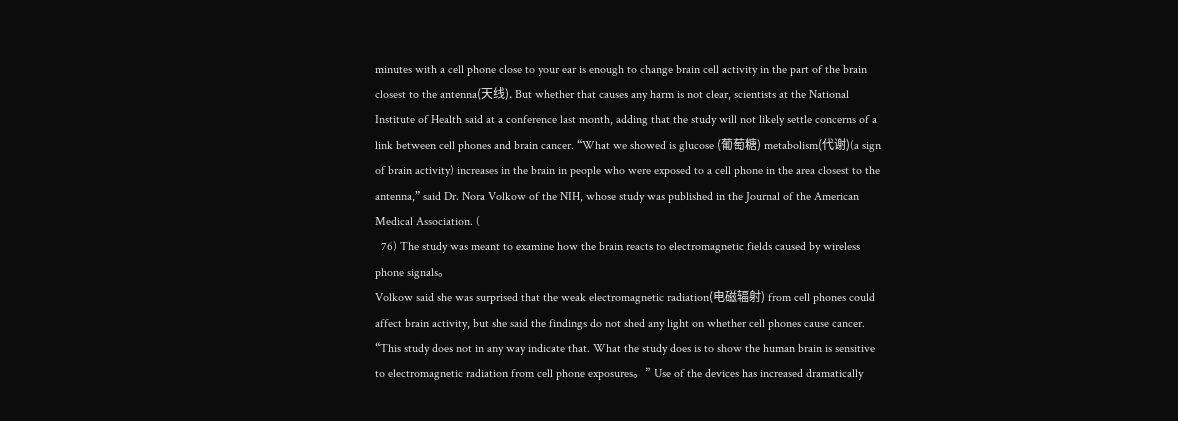minutes with a cell phone close to your ear is enough to change brain cell activity in the part of the brain closest to the antenna(天线). But whether that causes any harm is not clear, scientists at the National Institute of Health said at a conference last month, adding that the study will not likely settle concerns of a link between cell phones and brain cancer. “What we showed is glucose (葡萄糖) metabolism(代谢)(a sign of brain activity) increases in the brain in people who were exposed to a cell phone in the area closest to the antenna,” said Dr. Nora Volkow of the NIH, whose study was published in the Journal of the American Medical Association. (
  76) The study was meant to examine how the brain reacts to electromagnetic fields caused by wireless phone signals。
Volkow said she was surprised that the weak electromagnetic radiation(电磁辐射) from cell phones could affect brain activity, but she said the findings do not shed any light on whether cell phones cause cancer. “This study does not in any way indicate that. What the study does is to show the human brain is sensitive to electromagnetic radiation from cell phone exposures。” Use of the devices has increased dramatically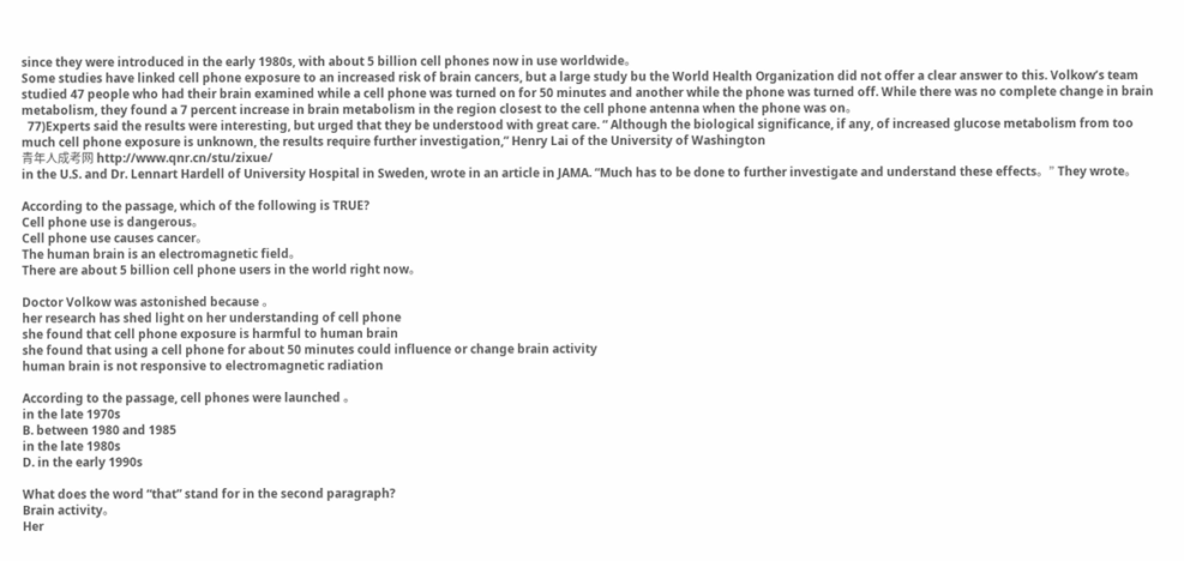since they were introduced in the early 1980s, with about 5 billion cell phones now in use worldwide。
Some studies have linked cell phone exposure to an increased risk of brain cancers, but a large study bu the World Health Organization did not offer a clear answer to this. Volkow’s team studied 47 people who had their brain examined while a cell phone was turned on for 50 minutes and another while the phone was turned off. While there was no complete change in brain metabolism, they found a 7 percent increase in brain metabolism in the region closest to the cell phone antenna when the phone was on。
  77)Experts said the results were interesting, but urged that they be understood with great care. “ Although the biological significance, if any, of increased glucose metabolism from too much cell phone exposure is unknown, the results require further investigation,” Henry Lai of the University of Washington
青年人成考网 http://www.qnr.cn/stu/zixue/
in the U.S. and Dr. Lennart Hardell of University Hospital in Sweden, wrote in an article in JAMA. “Much has to be done to further investigate and understand these effects。” They wrote。

According to the passage, which of the following is TRUE?
Cell phone use is dangerous。
Cell phone use causes cancer。
The human brain is an electromagnetic field。
There are about 5 billion cell phone users in the world right now。

Doctor Volkow was astonished because 。
her research has shed light on her understanding of cell phone
she found that cell phone exposure is harmful to human brain
she found that using a cell phone for about 50 minutes could influence or change brain activity
human brain is not responsive to electromagnetic radiation

According to the passage, cell phones were launched 。
in the late 1970s
B. between 1980 and 1985
in the late 1980s
D. in the early 1990s

What does the word “that” stand for in the second paragraph?
Brain activity。
Her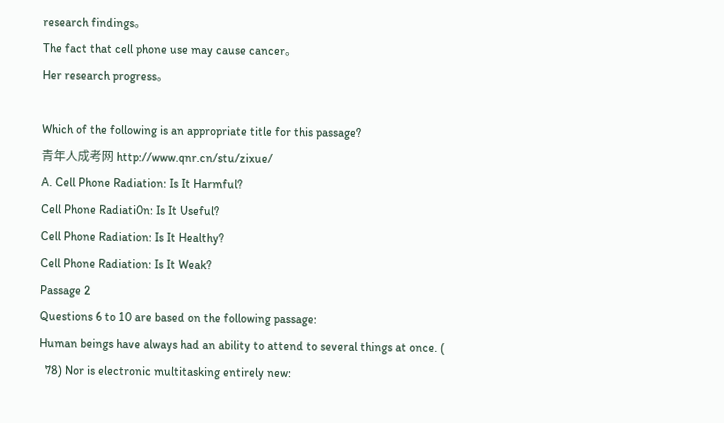research findings。
The fact that cell phone use may cause cancer。
Her research progress。

Which of the following is an appropriate title for this passage?
青年人成考网 http://www.qnr.cn/stu/zixue/
A. Cell Phone Radiation: Is It Harmful?
Cell Phone Radiati0n: Is It Useful?
Cell Phone Radiation: Is It Healthy?
Cell Phone Radiation: Is It Weak?
Passage 2
Questions 6 to 10 are based on the following passage:
Human beings have always had an ability to attend to several things at once. (
  78) Nor is electronic multitasking entirely new: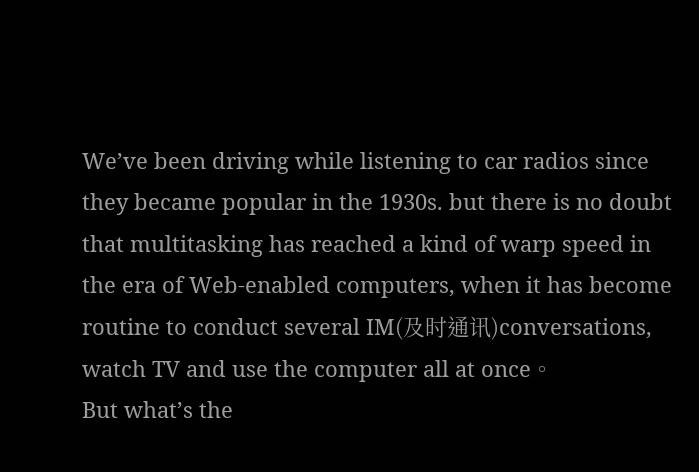We’ve been driving while listening to car radios since they became popular in the 1930s. but there is no doubt that multitasking has reached a kind of warp speed in the era of Web-enabled computers, when it has become routine to conduct several IM(及时通讯)conversations, watch TV and use the computer all at once。
But what’s the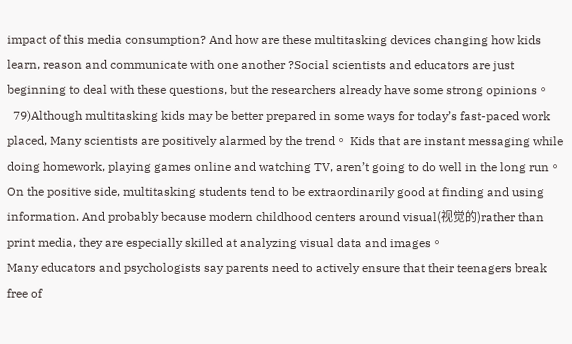impact of this media consumption? And how are these multitasking devices changing how kids learn, reason and communicate with one another ?Social scientists and educators are just beginning to deal with these questions, but the researchers already have some strong opinions。
  79)Although multitasking kids may be better prepared in some ways for today’s fast-paced work placed, Many scientists are positively alarmed by the trend。 Kids that are instant messaging while doing homework, playing games online and watching TV, aren’t going to do well in the long run。
On the positive side, multitasking students tend to be extraordinarily good at finding and using information. And probably because modern childhood centers around visual(视觉的)rather than print media, they are especially skilled at analyzing visual data and images。
Many educators and psychologists say parents need to actively ensure that their teenagers break free of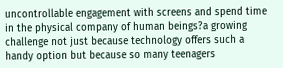uncontrollable engagement with screens and spend time in the physical company of human beings?a growing challenge not just because technology offers such a handy option but because so many teenagers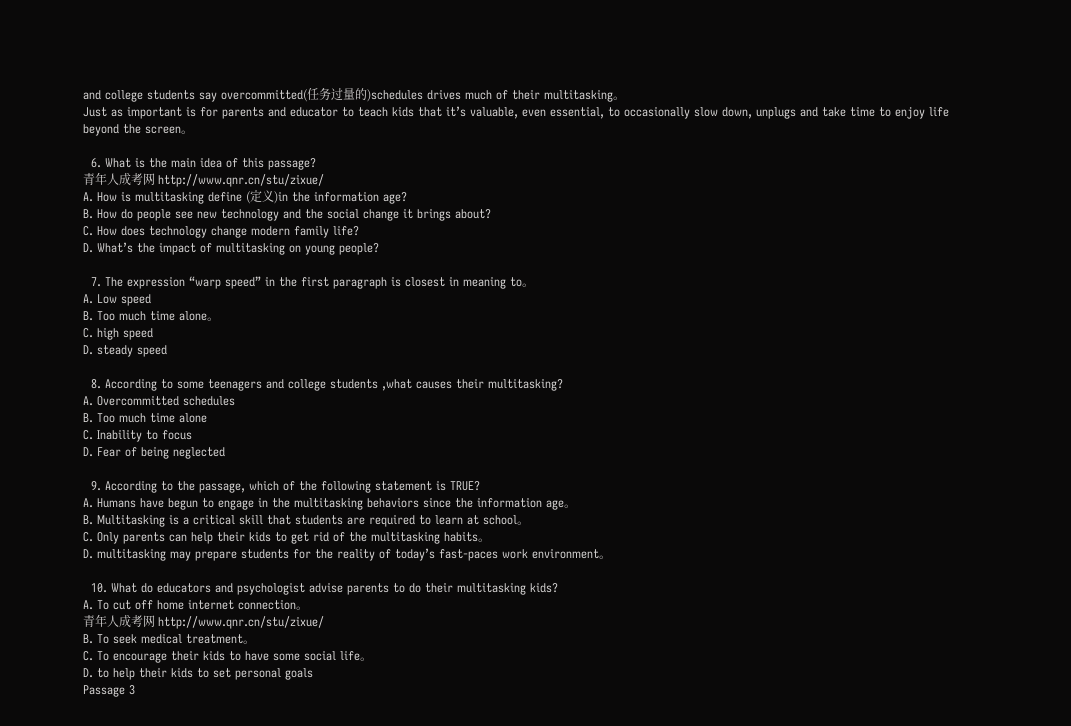and college students say overcommitted(任务过量的)schedules drives much of their multitasking。
Just as important is for parents and educator to teach kids that it’s valuable, even essential, to occasionally slow down, unplugs and take time to enjoy life beyond the screen。

  6. What is the main idea of this passage?
青年人成考网 http://www.qnr.cn/stu/zixue/
A. How is multitasking define (定义)in the information age?
B. How do people see new technology and the social change it brings about?
C. How does technology change modern family life?
D. What’s the impact of multitasking on young people?

  7. The expression “warp speed” in the first paragraph is closest in meaning to。
A. Low speed
B. Too much time alone。
C. high speed
D. steady speed

  8. According to some teenagers and college students ,what causes their multitasking?
A. Overcommitted schedules
B. Too much time alone
C. Inability to focus
D. Fear of being neglected

  9. According to the passage, which of the following statement is TRUE?
A. Humans have begun to engage in the multitasking behaviors since the information age。
B. Multitasking is a critical skill that students are required to learn at school。
C. Only parents can help their kids to get rid of the multitasking habits。
D. multitasking may prepare students for the reality of today’s fast-paces work environment。

  10. What do educators and psychologist advise parents to do their multitasking kids?
A. To cut off home internet connection。
青年人成考网 http://www.qnr.cn/stu/zixue/
B. To seek medical treatment。
C. To encourage their kids to have some social life。
D. to help their kids to set personal goals
Passage 3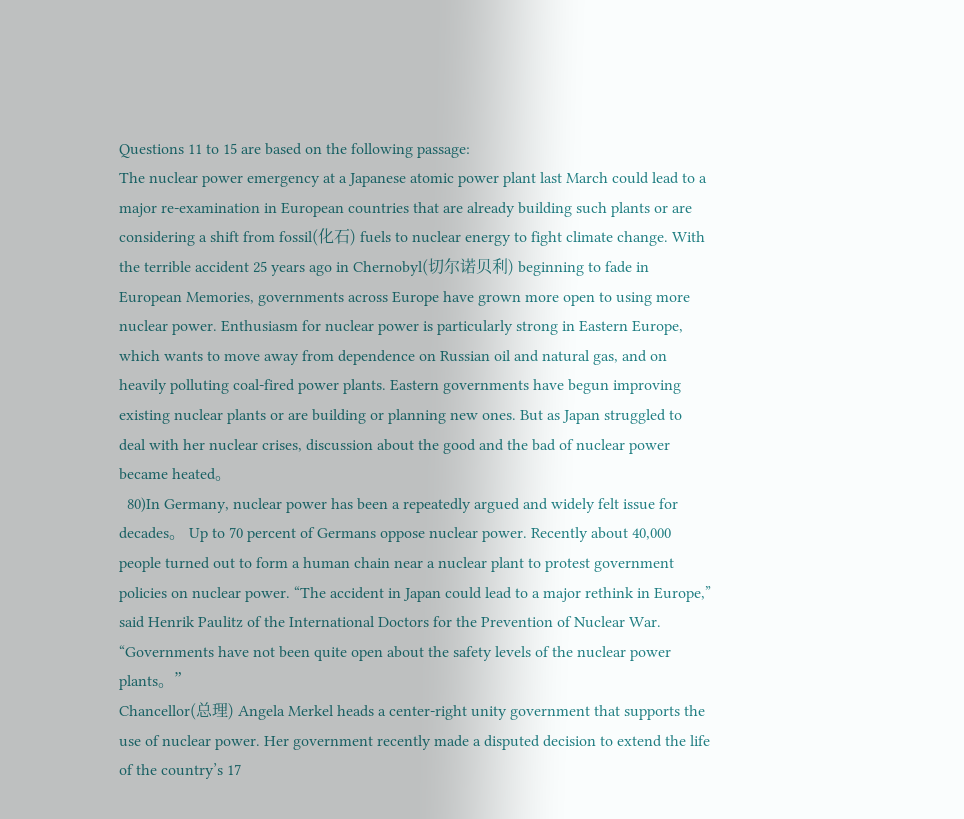Questions 11 to 15 are based on the following passage:
The nuclear power emergency at a Japanese atomic power plant last March could lead to a major re-examination in European countries that are already building such plants or are considering a shift from fossil(化石) fuels to nuclear energy to fight climate change. With the terrible accident 25 years ago in Chernobyl(切尔诺贝利) beginning to fade in European Memories, governments across Europe have grown more open to using more nuclear power. Enthusiasm for nuclear power is particularly strong in Eastern Europe, which wants to move away from dependence on Russian oil and natural gas, and on heavily polluting coal-fired power plants. Eastern governments have begun improving existing nuclear plants or are building or planning new ones. But as Japan struggled to deal with her nuclear crises, discussion about the good and the bad of nuclear power became heated。
  80)In Germany, nuclear power has been a repeatedly argued and widely felt issue for decades。 Up to 70 percent of Germans oppose nuclear power. Recently about 40,000 people turned out to form a human chain near a nuclear plant to protest government policies on nuclear power. “The accident in Japan could lead to a major rethink in Europe,” said Henrik Paulitz of the International Doctors for the Prevention of Nuclear War. “Governments have not been quite open about the safety levels of the nuclear power plants。”
Chancellor(总理) Angela Merkel heads a center-right unity government that supports the use of nuclear power. Her government recently made a disputed decision to extend the life of the country’s 17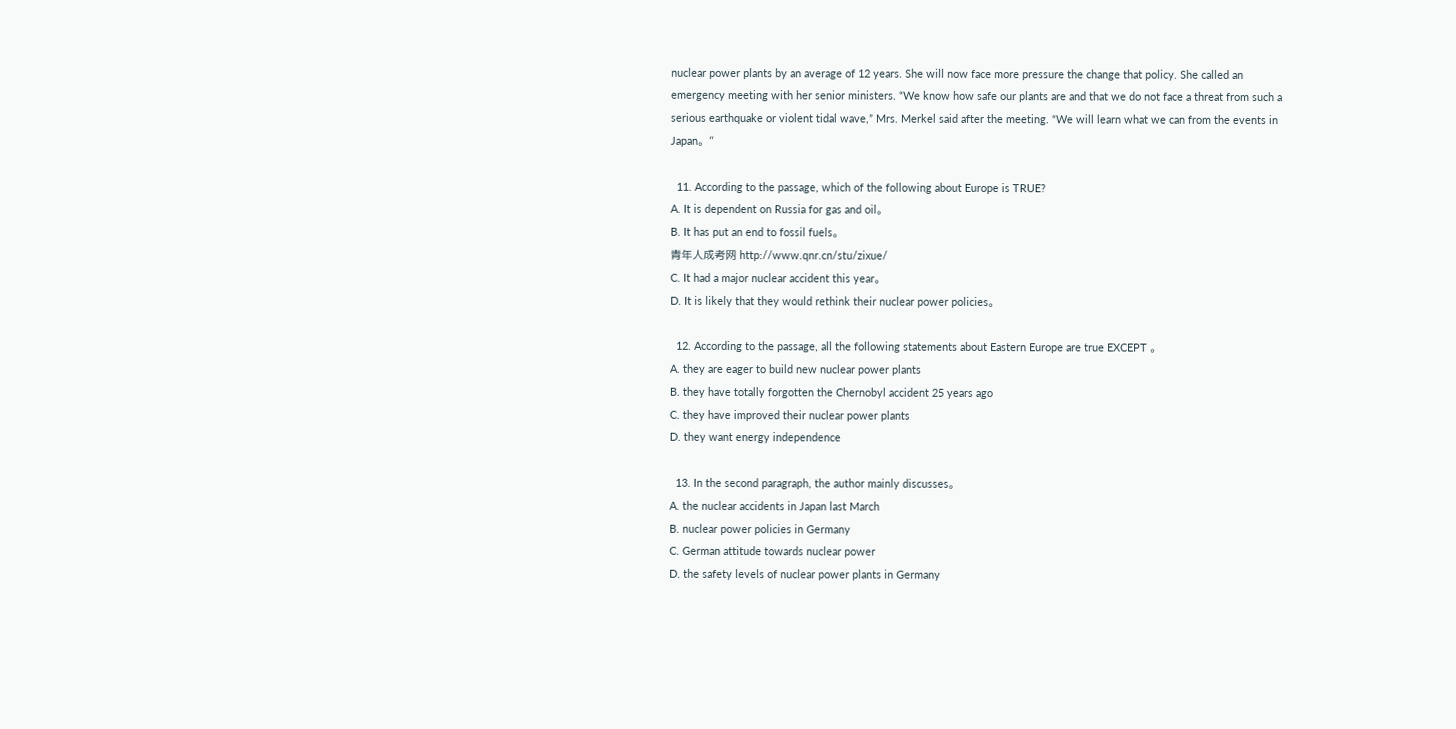nuclear power plants by an average of 12 years. She will now face more pressure the change that policy. She called an emergency meeting with her senior ministers. “We know how safe our plants are and that we do not face a threat from such a serious earthquake or violent tidal wave,” Mrs. Merkel said after the meeting. “We will learn what we can from the events in Japan。”

  11. According to the passage, which of the following about Europe is TRUE?
A. It is dependent on Russia for gas and oil。
B. It has put an end to fossil fuels。
青年人成考网 http://www.qnr.cn/stu/zixue/
C. It had a major nuclear accident this year。
D. It is likely that they would rethink their nuclear power policies。

  12. According to the passage, all the following statements about Eastern Europe are true EXCEPT 。
A. they are eager to build new nuclear power plants
B. they have totally forgotten the Chernobyl accident 25 years ago
C. they have improved their nuclear power plants
D. they want energy independence

  13. In the second paragraph, the author mainly discusses。
A. the nuclear accidents in Japan last March
B. nuclear power policies in Germany
C. German attitude towards nuclear power
D. the safety levels of nuclear power plants in Germany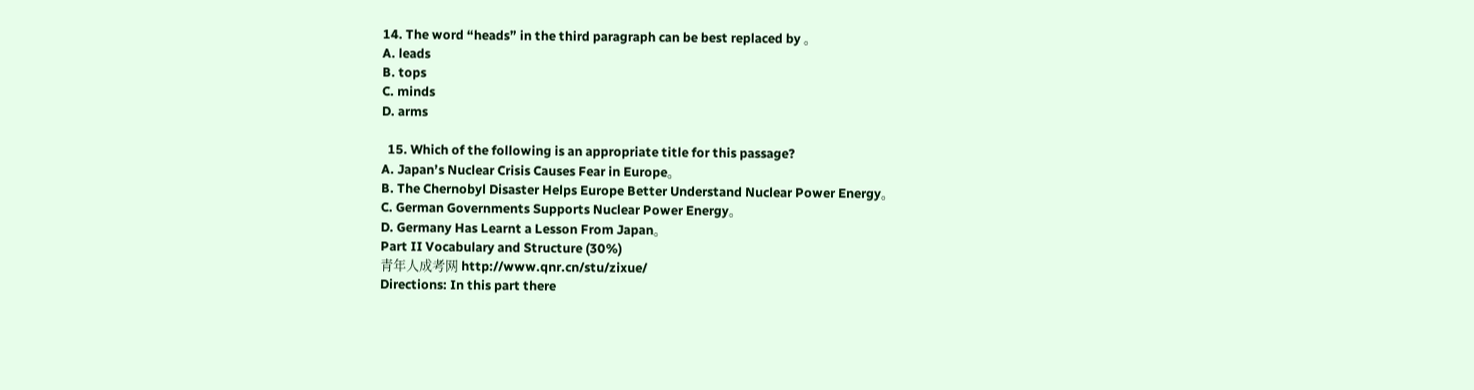14. The word “heads” in the third paragraph can be best replaced by 。
A. leads
B. tops
C. minds
D. arms

  15. Which of the following is an appropriate title for this passage?
A. Japan’s Nuclear Crisis Causes Fear in Europe。
B. The Chernobyl Disaster Helps Europe Better Understand Nuclear Power Energy。
C. German Governments Supports Nuclear Power Energy。
D. Germany Has Learnt a Lesson From Japan。
Part II Vocabulary and Structure (30%)
青年人成考网 http://www.qnr.cn/stu/zixue/
Directions: In this part there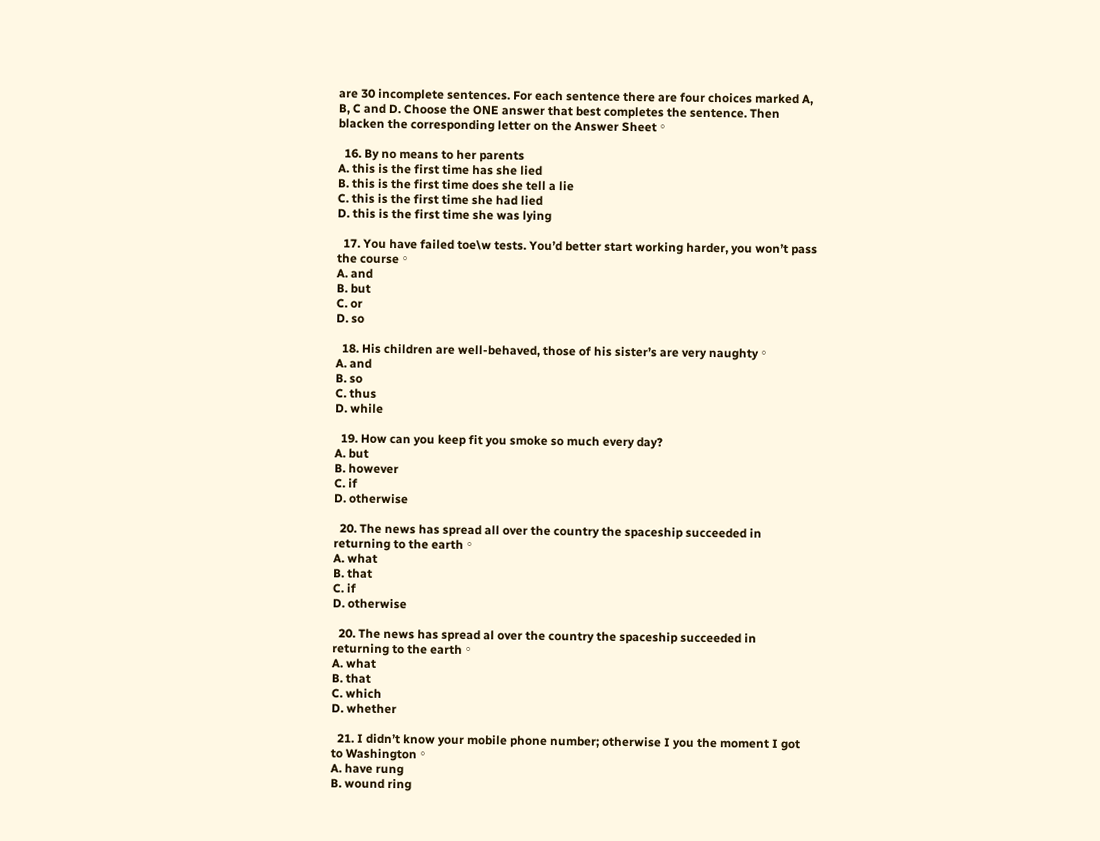are 30 incomplete sentences. For each sentence there are four choices marked A, B, C and D. Choose the ONE answer that best completes the sentence. Then blacken the corresponding letter on the Answer Sheet。

  16. By no means to her parents
A. this is the first time has she lied
B. this is the first time does she tell a lie
C. this is the first time she had lied
D. this is the first time she was lying

  17. You have failed toe\w tests. You’d better start working harder, you won’t pass the course。
A. and
B. but
C. or
D. so

  18. His children are well-behaved, those of his sister’s are very naughty。
A. and
B. so
C. thus
D. while

  19. How can you keep fit you smoke so much every day?
A. but
B. however
C. if
D. otherwise

  20. The news has spread all over the country the spaceship succeeded in returning to the earth。
A. what
B. that
C. if
D. otherwise

  20. The news has spread al over the country the spaceship succeeded in returning to the earth。
A. what
B. that
C. which
D. whether

  21. I didn’t know your mobile phone number; otherwise I you the moment I got to Washington。
A. have rung
B. wound ring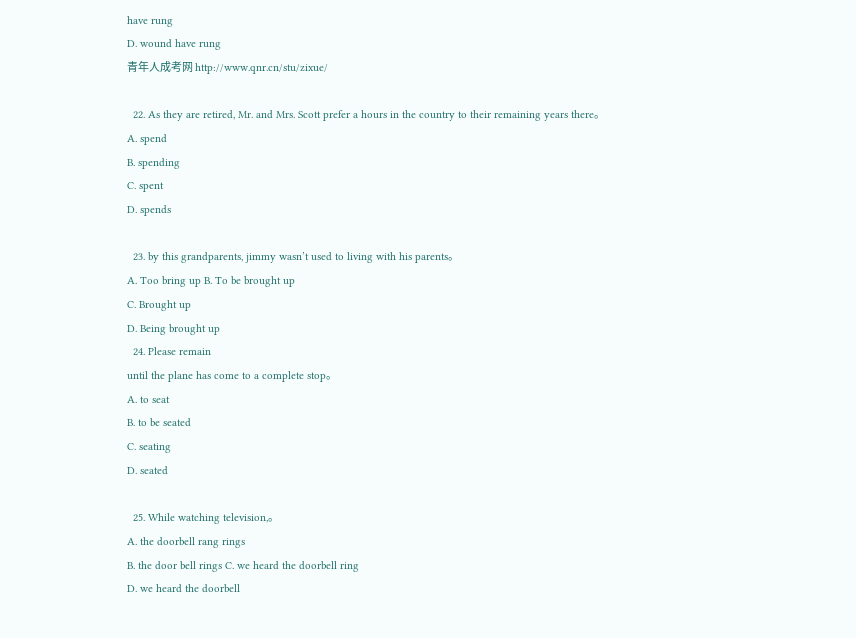have rung
D. wound have rung
青年人成考网 http://www.qnr.cn/stu/zixue/

  22. As they are retired, Mr. and Mrs. Scott prefer a hours in the country to their remaining years there。
A. spend
B. spending
C. spent
D. spends

  23. by this grandparents, jimmy wasn’t used to living with his parents。
A. Too bring up B. To be brought up
C. Brought up
D. Being brought up
  24. Please remain
until the plane has come to a complete stop。
A. to seat
B. to be seated
C. seating
D. seated

  25. While watching television,。
A. the doorbell rang rings
B. the door bell rings C. we heard the doorbell ring
D. we heard the doorbell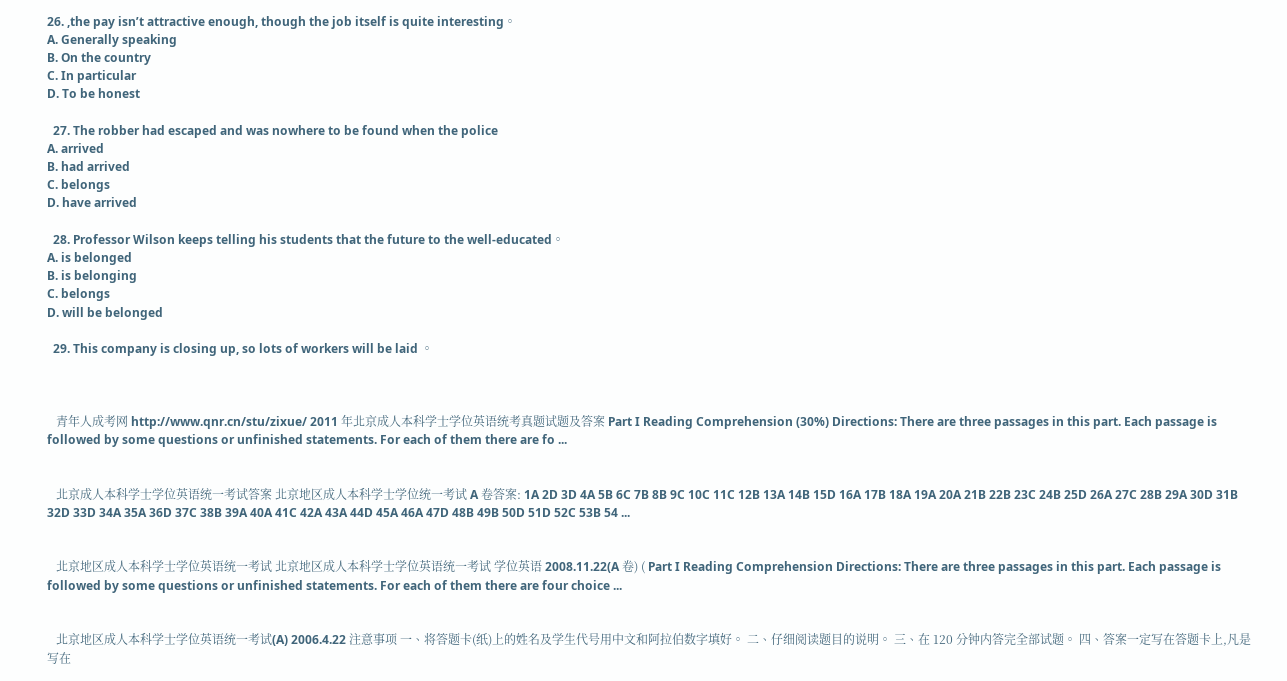26. ,the pay isn’t attractive enough, though the job itself is quite interesting。
A. Generally speaking
B. On the country
C. In particular
D. To be honest

  27. The robber had escaped and was nowhere to be found when the police
A. arrived
B. had arrived
C. belongs
D. have arrived

  28. Professor Wilson keeps telling his students that the future to the well-educated。
A. is belonged
B. is belonging
C. belongs
D. will be belonged

  29. This company is closing up, so lots of workers will be laid 。



   青年人成考网 http://www.qnr.cn/stu/zixue/ 2011 年北京成人本科学士学位英语统考真题试题及答案 Part I Reading Comprehension (30%) Directions: There are three passages in this part. Each passage is followed by some questions or unfinished statements. For each of them there are fo ...


   北京成人本科学士学位英语统一考试答案 北京地区成人本科学士学位统一考试 A 卷答案: 1A 2D 3D 4A 5B 6C 7B 8B 9C 10C 11C 12B 13A 14B 15D 16A 17B 18A 19A 20A 21B 22B 23C 24B 25D 26A 27C 28B 29A 30D 31B 32D 33D 34A 35A 36D 37C 38B 39A 40A 41C 42A 43A 44D 45A 46A 47D 48B 49B 50D 51D 52C 53B 54 ...


   北京地区成人本科学士学位英语统一考试 北京地区成人本科学士学位英语统一考试 学位英语 2008.11.22(A 卷) ( Part I Reading Comprehension Directions: There are three passages in this part. Each passage is followed by some questions or unfinished statements. For each of them there are four choice ...


   北京地区成人本科学士学位英语统一考试(A) 2006.4.22 注意事项 一、将答题卡(纸)上的姓名及学生代号用中文和阿拉伯数字填好。 二、仔细阅读题目的说明。 三、在 120 分钟内答完全部试题。 四、答案一定写在答题卡上,凡是写在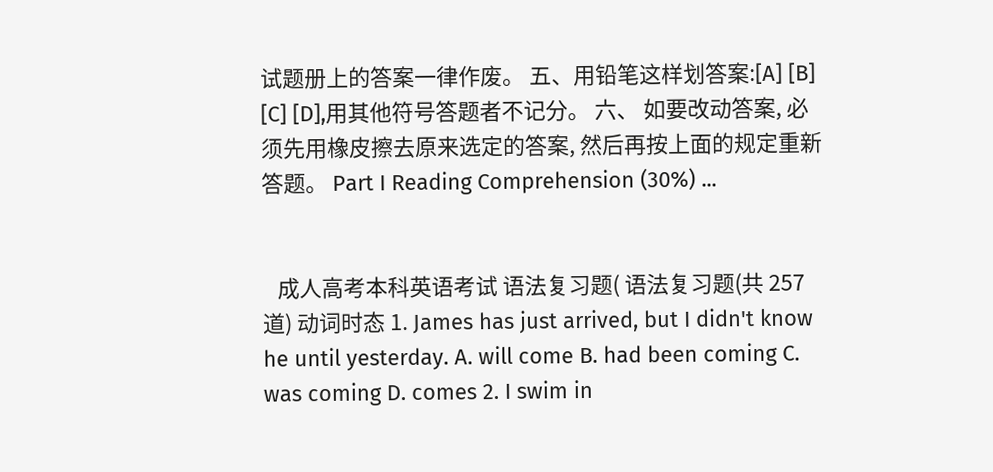试题册上的答案一律作废。 五、用铅笔这样划答案:[A] [B] [C] [D],用其他符号答题者不记分。 六、 如要改动答案, 必须先用橡皮擦去原来选定的答案, 然后再按上面的规定重新答题。 Part I Reading Comprehension (30%) ...


   成人高考本科英语考试 语法复习题( 语法复习题(共 257 道) 动词时态 1. James has just arrived, but I didn't know he until yesterday. A. will come B. had been coming C. was coming D. comes 2. I swim in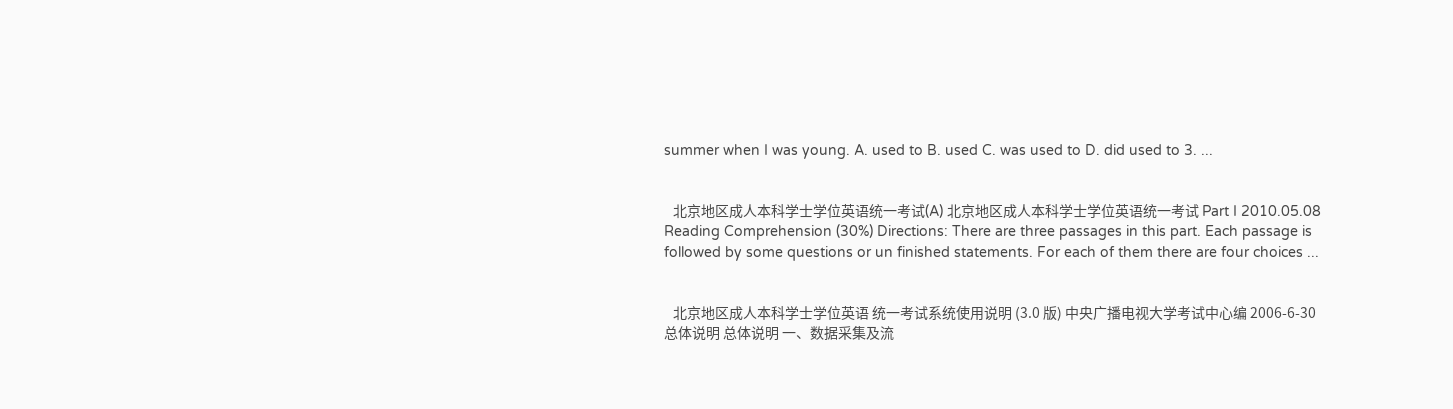summer when I was young. A. used to B. used C. was used to D. did used to 3. ...


   北京地区成人本科学士学位英语统一考试(A) 北京地区成人本科学士学位英语统一考试 Part I 2010.05.08 Reading Comprehension (30%) Directions: There are three passages in this part. Each passage is followed by some questions or un finished statements. For each of them there are four choices ...


   北京地区成人本科学士学位英语 统一考试系统使用说明 (3.0 版) 中央广播电视大学考试中心编 2006-6-30 总体说明 总体说明 一、数据采集及流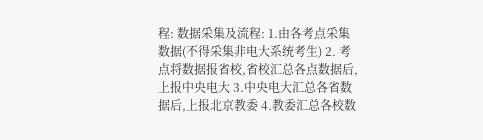程: 数据采集及流程: 1.由各考点采集数据(不得采集非电大系统考生) 2. 考点将数据报省校,省校汇总各点数据后,上报中央电大 3.中央电大汇总各省数据后,上报北京教委 4.教委汇总各校数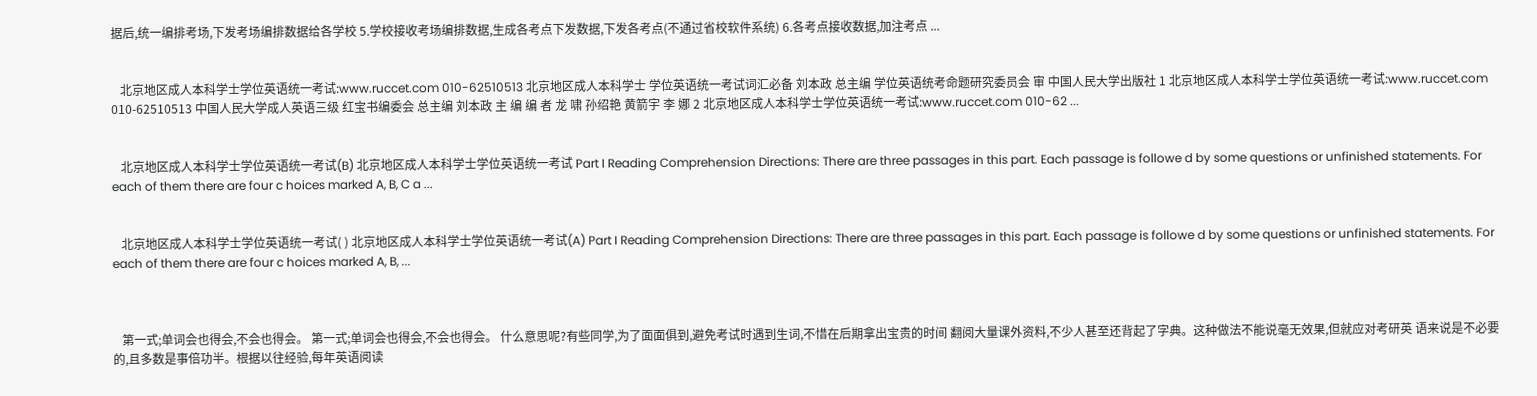据后,统一编排考场,下发考场编排数据给各学校 5.学校接收考场编排数据,生成各考点下发数据,下发各考点(不通过省校软件系统) 6.各考点接收数据,加注考点 ...


   北京地区成人本科学士学位英语统一考试:www.ruccet.com 010-62510513 北京地区成人本科学士 学位英语统一考试词汇必备 刘本政 总主编 学位英语统考命题研究委员会 审 中国人民大学出版社 1 北京地区成人本科学士学位英语统一考试:www.ruccet.com 010-62510513 中国人民大学成人英语三级 红宝书编委会 总主编 刘本政 主 编 编 者 龙 啸 孙绍艳 黄箭宇 李 娜 2 北京地区成人本科学士学位英语统一考试:www.ruccet.com 010-62 ...


   北京地区成人本科学士学位英语统一考试(B) 北京地区成人本科学士学位英语统一考试 Part I Reading Comprehension Directions: There are three passages in this part. Each passage is followe d by some questions or unfinished statements. For each of them there are four c hoices marked A, B, C a ...


   北京地区成人本科学士学位英语统一考试( ) 北京地区成人本科学士学位英语统一考试(A) Part I Reading Comprehension Directions: There are three passages in this part. Each passage is followe d by some questions or unfinished statements. For each of them there are four c hoices marked A, B, ...



   第一式;单词会也得会,不会也得会。 第一式;单词会也得会,不会也得会。 什么意思呢?有些同学,为了面面俱到,避免考试时遇到生词,不惜在后期拿出宝贵的时间 翻阅大量课外资料,不少人甚至还背起了字典。这种做法不能说毫无效果,但就应对考研英 语来说是不必要的,且多数是事倍功半。根据以往经验,每年英语阅读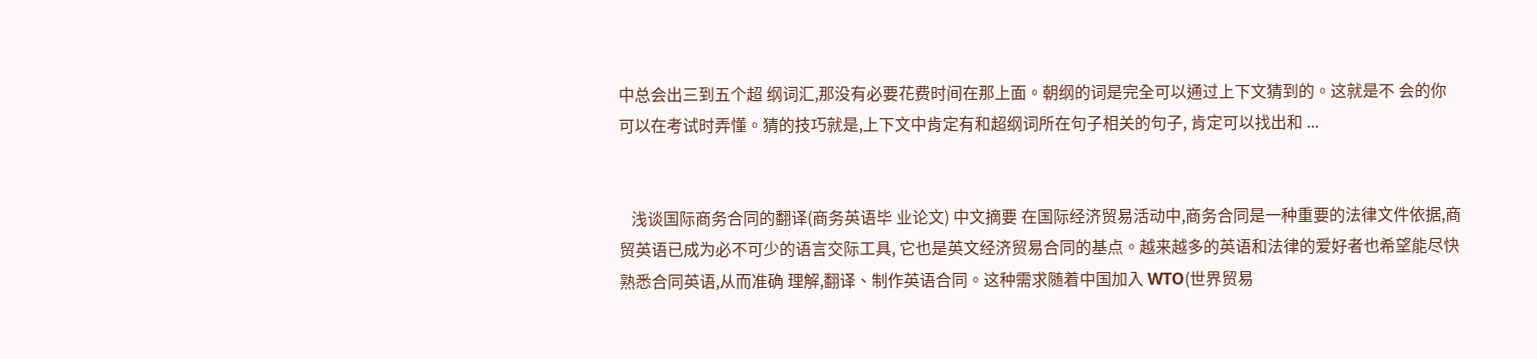中总会出三到五个超 纲词汇,那没有必要花费时间在那上面。朝纲的词是完全可以通过上下文猜到的。这就是不 会的你可以在考试时弄懂。猜的技巧就是,上下文中肯定有和超纲词所在句子相关的句子, 肯定可以找出和 ...


   浅谈国际商务合同的翻译(商务英语毕 业论文) 中文摘要 在国际经济贸易活动中,商务合同是一种重要的法律文件依据,商贸英语已成为必不可少的语言交际工具, 它也是英文经济贸易合同的基点。越来越多的英语和法律的爱好者也希望能尽快熟悉合同英语,从而准确 理解,翻译、制作英语合同。这种需求随着中国加入 WTO(世界贸易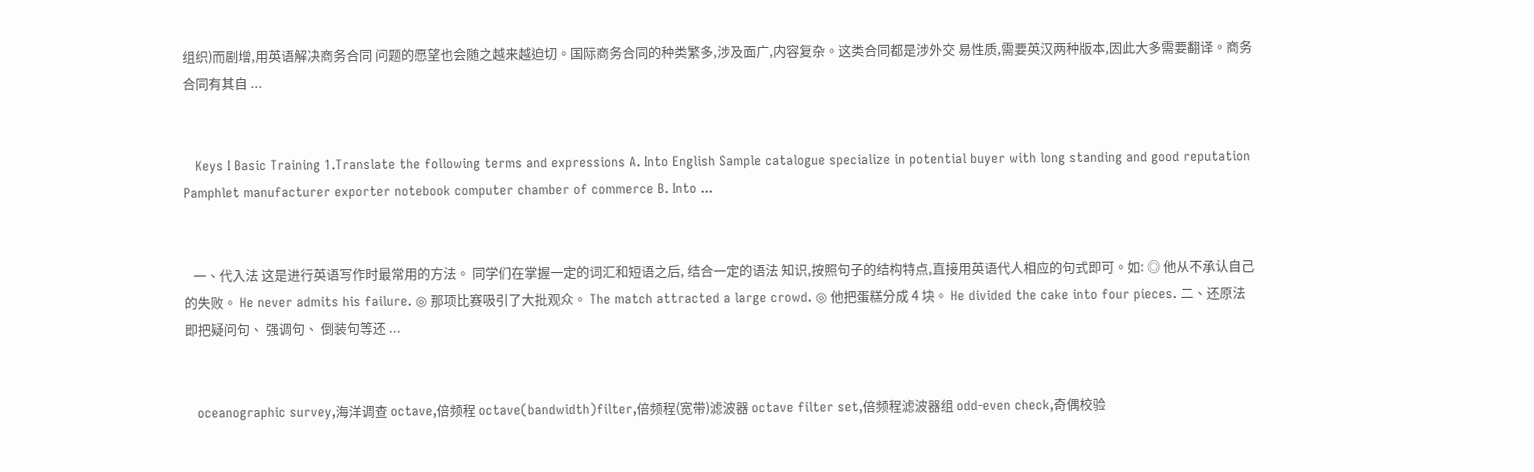组织)而剧增,用英语解决商务合同 问题的愿望也会随之越来越迫切。国际商务合同的种类繁多,涉及面广,内容复杂。这类合同都是涉外交 易性质,需要英汉两种版本,因此大多需要翻译。商务合同有其自 ...


   Keys I Basic Training 1.Translate the following terms and expressions A. Into English Sample catalogue specialize in potential buyer with long standing and good reputation Pamphlet manufacturer exporter notebook computer chamber of commerce B. Into ...


   一、代入法 这是进行英语写作时最常用的方法。 同学们在掌握一定的词汇和短语之后, 结合一定的语法 知识,按照句子的结构特点,直接用英语代人相应的句式即可。如: ◎ 他从不承认自己的失败。 He never admits his failure. ◎ 那项比赛吸引了大批观众。 The match attracted a large crowd. ◎ 他把蛋糕分成 4 块。 He divided the cake into four pieces. 二、还原法 即把疑问句、 强调句、 倒装句等还 ...


   oceanographic survey,海洋调查 octave,倍频程 octave(bandwidth)filter,倍频程(宽带)滤波器 octave filter set,倍频程滤波器组 odd-even check,奇偶校验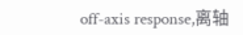off-axis response,离轴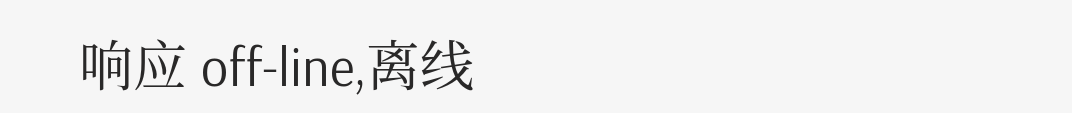响应 off-line,离线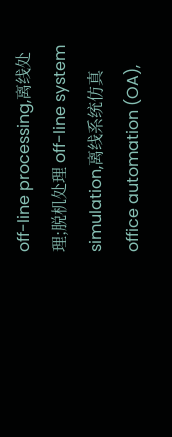off-line processing,离线处理;脱机处理 off-line system simulation,离线系统仿真 office automation (OA),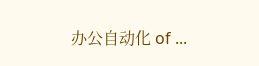办公自动化 of ...